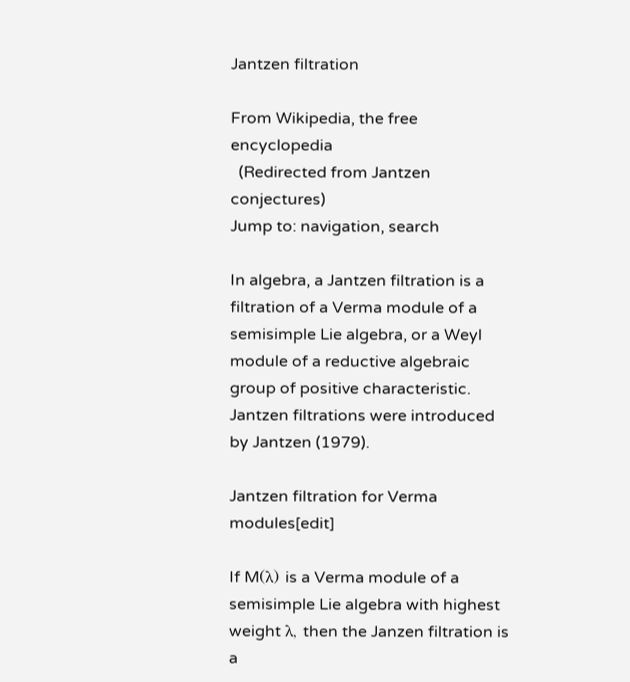Jantzen filtration

From Wikipedia, the free encyclopedia
  (Redirected from Jantzen conjectures)
Jump to: navigation, search

In algebra, a Jantzen filtration is a filtration of a Verma module of a semisimple Lie algebra, or a Weyl module of a reductive algebraic group of positive characteristic. Jantzen filtrations were introduced by Jantzen (1979).

Jantzen filtration for Verma modules[edit]

If M(λ) is a Verma module of a semisimple Lie algebra with highest weight λ, then the Janzen filtration is a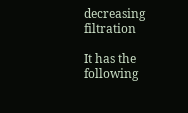decreasing filtration

It has the following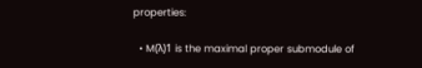properties:

  • M(λ)1 is the maximal proper submodule of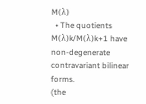M(λ)
  • The quotients M(λ)k/M(λ)k+1 have non-degenerate contravariant bilinear forms.
(the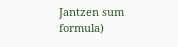Jantzen sum formula)